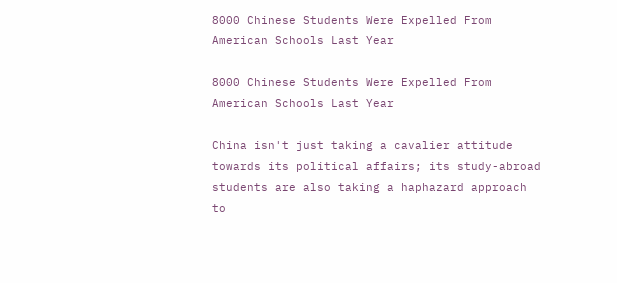8000 Chinese Students Were Expelled From American Schools Last Year

8000 Chinese Students Were Expelled From American Schools Last Year

China isn't just taking a cavalier attitude towards its political affairs; its study-abroad students are also taking a haphazard approach to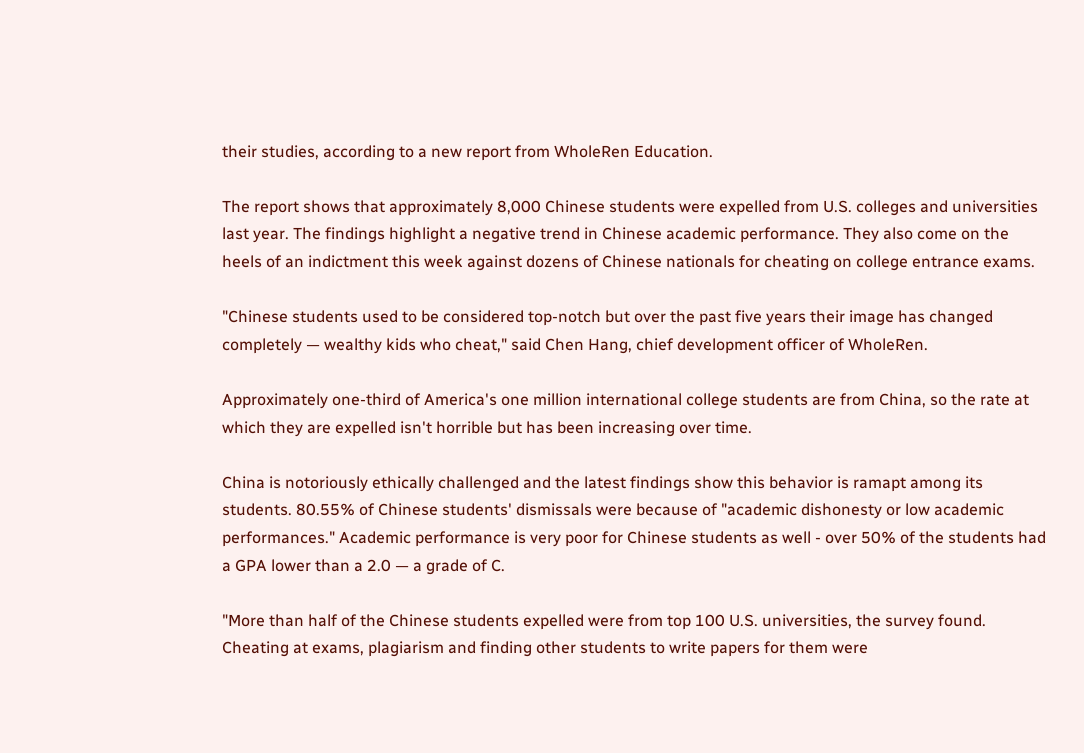their studies, according to a new report from WholeRen Education.

The report shows that approximately 8,000 Chinese students were expelled from U.S. colleges and universities last year. The findings highlight a negative trend in Chinese academic performance. They also come on the heels of an indictment this week against dozens of Chinese nationals for cheating on college entrance exams.

"Chinese students used to be considered top-notch but over the past five years their image has changed completely — wealthy kids who cheat," said Chen Hang, chief development officer of WholeRen.

Approximately one-third of America's one million international college students are from China, so the rate at which they are expelled isn't horrible but has been increasing over time.

China is notoriously ethically challenged and the latest findings show this behavior is ramapt among its students. 80.55% of Chinese students' dismissals were because of "academic dishonesty or low academic performances." Academic performance is very poor for Chinese students as well - over 50% of the students had a GPA lower than a 2.0 — a grade of C.

"More than half of the Chinese students expelled were from top 100 U.S. universities, the survey found. Cheating at exams, plagiarism and finding other students to write papers for them were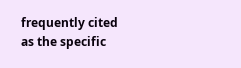frequently cited as the specific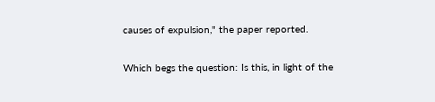causes of expulsion," the paper reported.

Which begs the question: Is this, in light of the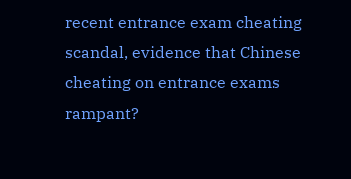recent entrance exam cheating scandal, evidence that Chinese cheating on entrance exams rampant?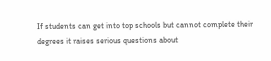If students can get into top schools but cannot complete their degrees it raises serious questions about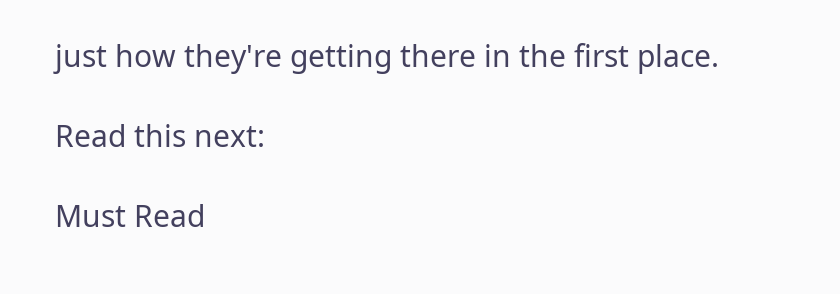just how they're getting there in the first place.

Read this next:

Must Read